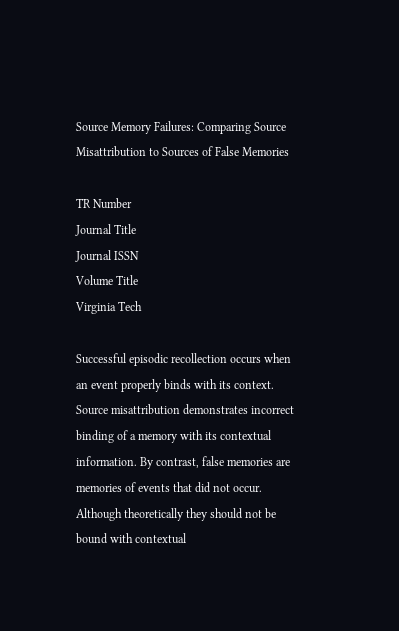Source Memory Failures: Comparing Source Misattribution to Sources of False Memories

TR Number
Journal Title
Journal ISSN
Volume Title
Virginia Tech

Successful episodic recollection occurs when an event properly binds with its context. Source misattribution demonstrates incorrect binding of a memory with its contextual information. By contrast, false memories are memories of events that did not occur. Although theoretically they should not be bound with contextual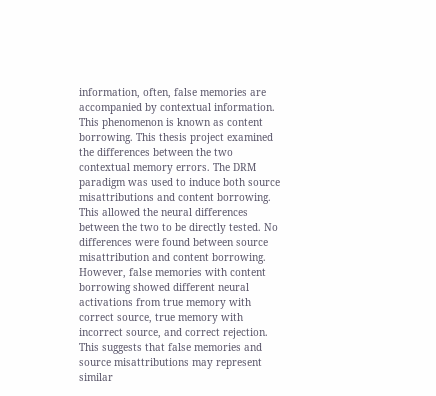information, often, false memories are accompanied by contextual information. This phenomenon is known as content borrowing. This thesis project examined the differences between the two contextual memory errors. The DRM paradigm was used to induce both source misattributions and content borrowing. This allowed the neural differences between the two to be directly tested. No differences were found between source misattribution and content borrowing. However, false memories with content borrowing showed different neural activations from true memory with correct source, true memory with incorrect source, and correct rejection. This suggests that false memories and source misattributions may represent similar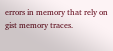errors in memory that rely on gist memory traces.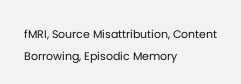fMRI, Source Misattribution, Content Borrowing, Episodic Memory